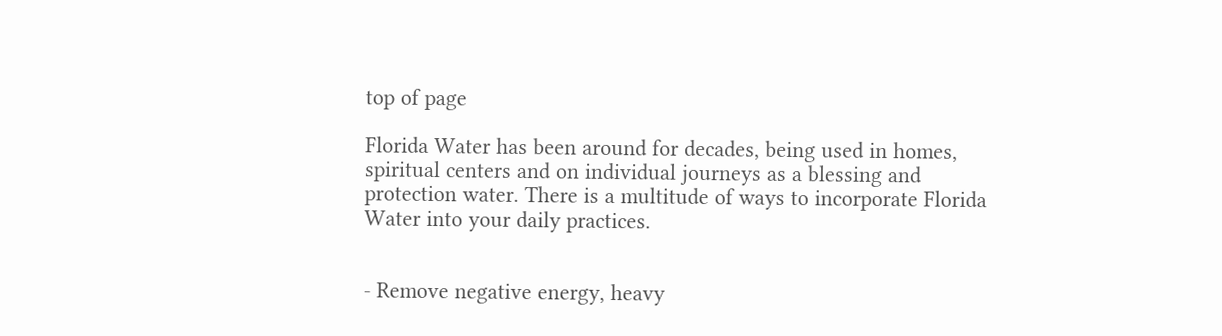top of page

Florida Water has been around for decades, being used in homes, spiritual centers and on individual journeys as a blessing and protection water. There is a multitude of ways to incorporate Florida Water into your daily practices.


- Remove negative energy, heavy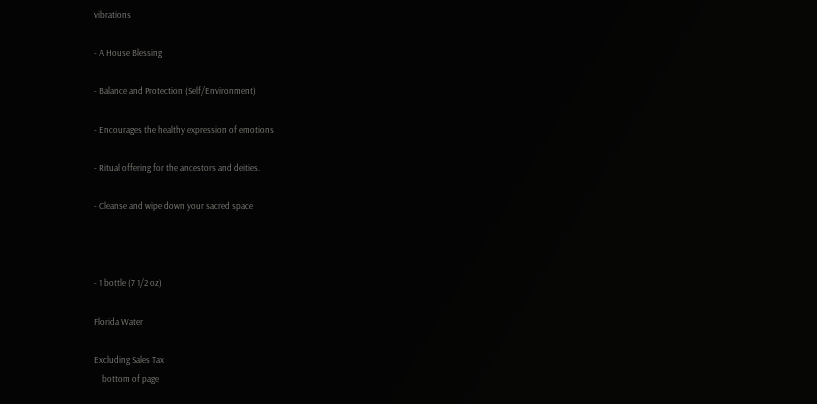vibrations

- A House Blessing

- Balance and Protection (Self/Environment)

- Encourages the healthy expression of emotions

- Ritual offering for the ancestors and deities.

- Cleanse and wipe down your sacred space



- 1 bottle (7 1/2 oz)

Florida Water

Excluding Sales Tax
    bottom of page